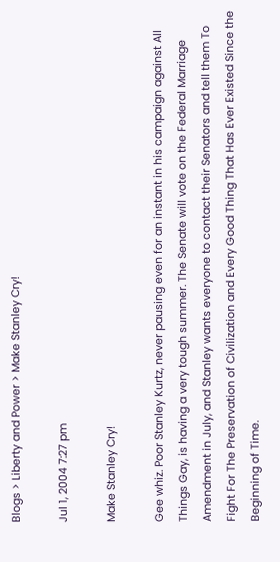Blogs > Liberty and Power > Make Stanley Cry!

Jul 1, 2004 7:27 pm

Make Stanley Cry!

Gee whiz. Poor Stanley Kurtz, never pausing even for an instant in his campaign against All Things Gay, is having a very tough summer. The Senate will vote on the Federal Marriage Amendment in July, and Stanley wants everyone to contact their Senators and tell them To Fight For The Preservation of Civilization and Every Good Thing That Has Ever Existed Since the Beginning of Time.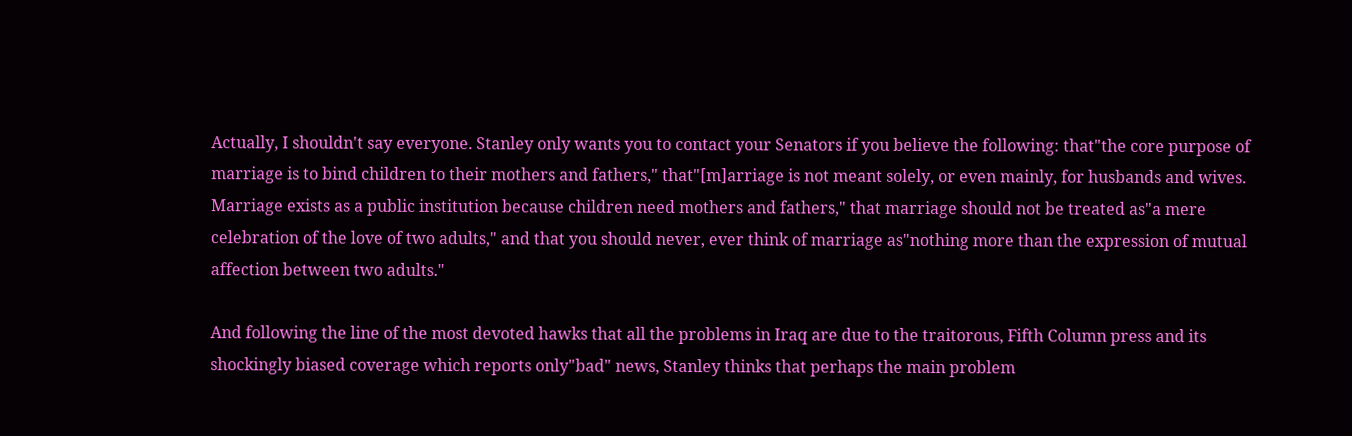Actually, I shouldn't say everyone. Stanley only wants you to contact your Senators if you believe the following: that"the core purpose of marriage is to bind children to their mothers and fathers," that"[m]arriage is not meant solely, or even mainly, for husbands and wives. Marriage exists as a public institution because children need mothers and fathers," that marriage should not be treated as"a mere celebration of the love of two adults," and that you should never, ever think of marriage as"nothing more than the expression of mutual affection between two adults."

And following the line of the most devoted hawks that all the problems in Iraq are due to the traitorous, Fifth Column press and its shockingly biased coverage which reports only"bad" news, Stanley thinks that perhaps the main problem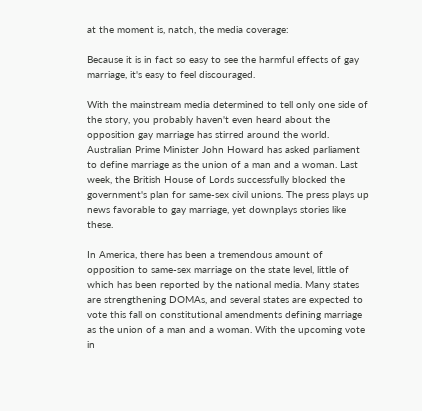at the moment is, natch, the media coverage:

Because it is in fact so easy to see the harmful effects of gay marriage, it's easy to feel discouraged.

With the mainstream media determined to tell only one side of the story, you probably haven't even heard about the opposition gay marriage has stirred around the world. Australian Prime Minister John Howard has asked parliament to define marriage as the union of a man and a woman. Last week, the British House of Lords successfully blocked the government's plan for same-sex civil unions. The press plays up news favorable to gay marriage, yet downplays stories like these.

In America, there has been a tremendous amount of opposition to same-sex marriage on the state level, little of which has been reported by the national media. Many states are strengthening DOMAs, and several states are expected to vote this fall on constitutional amendments defining marriage as the union of a man and a woman. With the upcoming vote in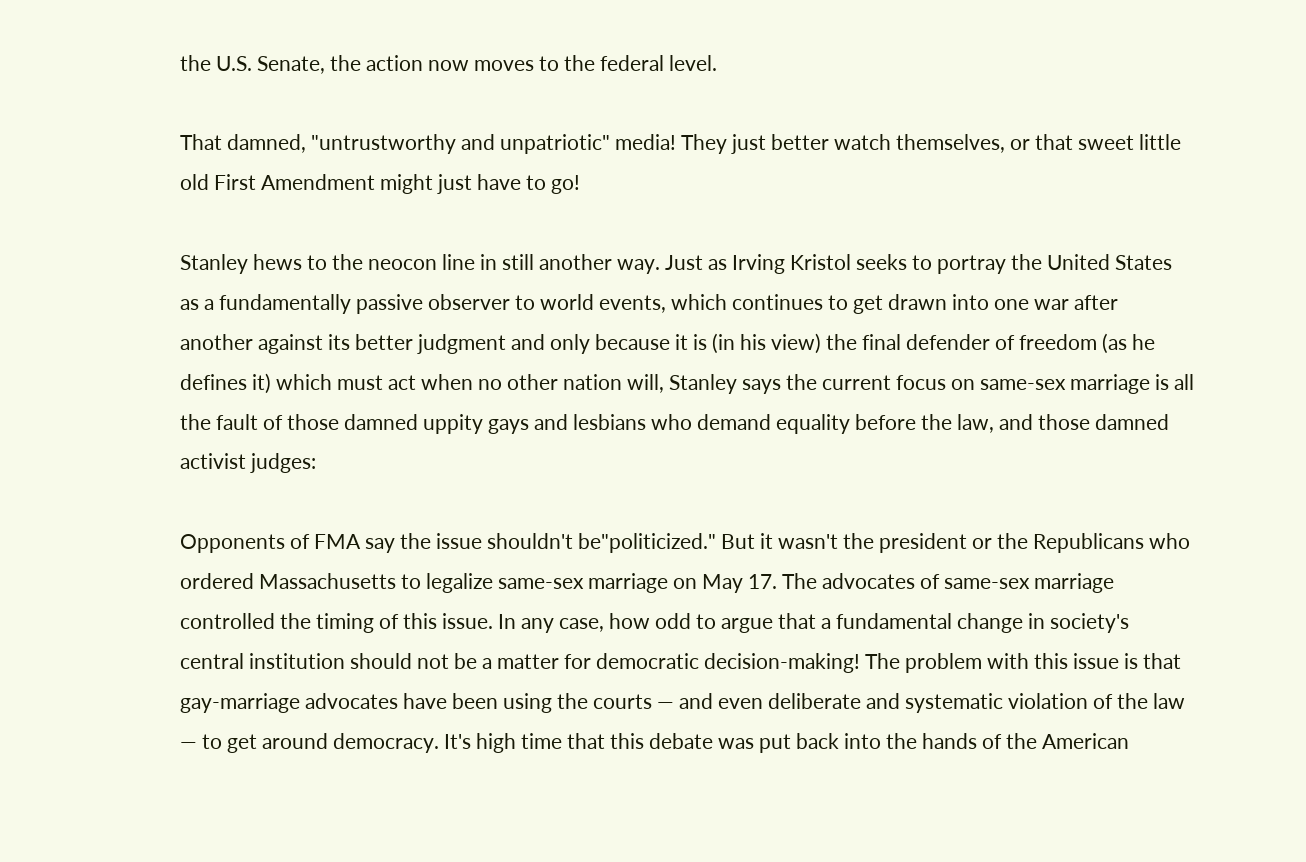the U.S. Senate, the action now moves to the federal level.

That damned, "untrustworthy and unpatriotic" media! They just better watch themselves, or that sweet little old First Amendment might just have to go!

Stanley hews to the neocon line in still another way. Just as Irving Kristol seeks to portray the United States as a fundamentally passive observer to world events, which continues to get drawn into one war after another against its better judgment and only because it is (in his view) the final defender of freedom (as he defines it) which must act when no other nation will, Stanley says the current focus on same-sex marriage is all the fault of those damned uppity gays and lesbians who demand equality before the law, and those damned activist judges:

Opponents of FMA say the issue shouldn't be"politicized." But it wasn't the president or the Republicans who ordered Massachusetts to legalize same-sex marriage on May 17. The advocates of same-sex marriage controlled the timing of this issue. In any case, how odd to argue that a fundamental change in society's central institution should not be a matter for democratic decision-making! The problem with this issue is that gay-marriage advocates have been using the courts — and even deliberate and systematic violation of the law — to get around democracy. It's high time that this debate was put back into the hands of the American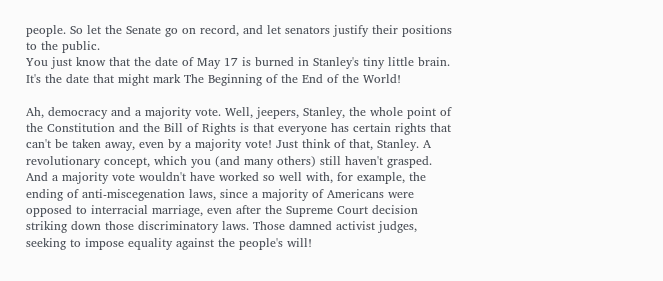people. So let the Senate go on record, and let senators justify their positions to the public.
You just know that the date of May 17 is burned in Stanley's tiny little brain. It's the date that might mark The Beginning of the End of the World!

Ah, democracy and a majority vote. Well, jeepers, Stanley, the whole point of the Constitution and the Bill of Rights is that everyone has certain rights that can't be taken away, even by a majority vote! Just think of that, Stanley. A revolutionary concept, which you (and many others) still haven't grasped. And a majority vote wouldn't have worked so well with, for example, the ending of anti-miscegenation laws, since a majority of Americans were opposed to interracial marriage, even after the Supreme Court decision striking down those discriminatory laws. Those damned activist judges, seeking to impose equality against the people's will!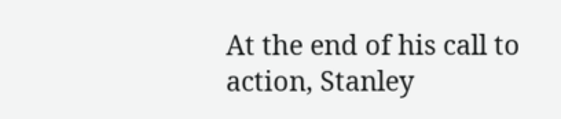At the end of his call to action, Stanley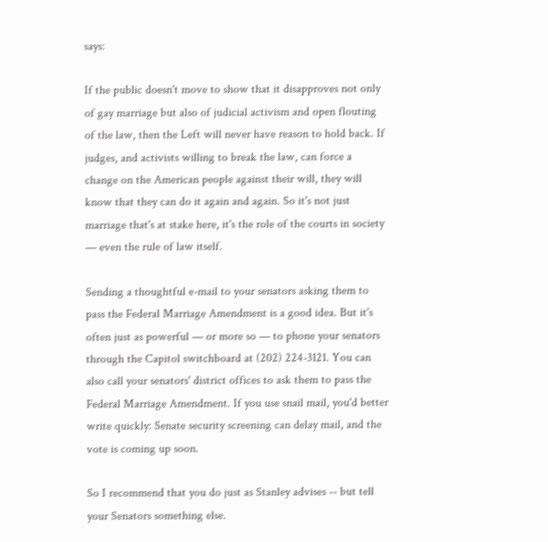says:

If the public doesn't move to show that it disapproves not only of gay marriage but also of judicial activism and open flouting of the law, then the Left will never have reason to hold back. If judges, and activists willing to break the law, can force a change on the American people against their will, they will know that they can do it again and again. So it's not just marriage that's at stake here, it's the role of the courts in society — even the rule of law itself.

Sending a thoughtful e-mail to your senators asking them to pass the Federal Marriage Amendment is a good idea. But it's often just as powerful — or more so — to phone your senators through the Capitol switchboard at (202) 224-3121. You can also call your senators' district offices to ask them to pass the Federal Marriage Amendment. If you use snail mail, you'd better write quickly: Senate security screening can delay mail, and the vote is coming up soon.

So I recommend that you do just as Stanley advises -- but tell your Senators something else.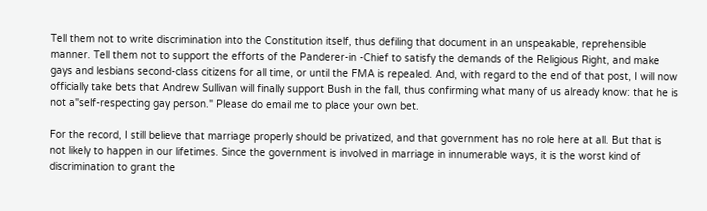Tell them not to write discrimination into the Constitution itself, thus defiling that document in an unspeakable, reprehensible manner. Tell them not to support the efforts of the Panderer-in -Chief to satisfy the demands of the Religious Right, and make gays and lesbians second-class citizens for all time, or until the FMA is repealed. And, with regard to the end of that post, I will now officially take bets that Andrew Sullivan will finally support Bush in the fall, thus confirming what many of us already know: that he is not a"self-respecting gay person." Please do email me to place your own bet.

For the record, I still believe that marriage properly should be privatized, and that government has no role here at all. But that is not likely to happen in our lifetimes. Since the government is involved in marriage in innumerable ways, it is the worst kind of discrimination to grant the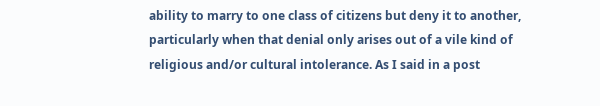ability to marry to one class of citizens but deny it to another, particularly when that denial only arises out of a vile kind of religious and/or cultural intolerance. As I said in a post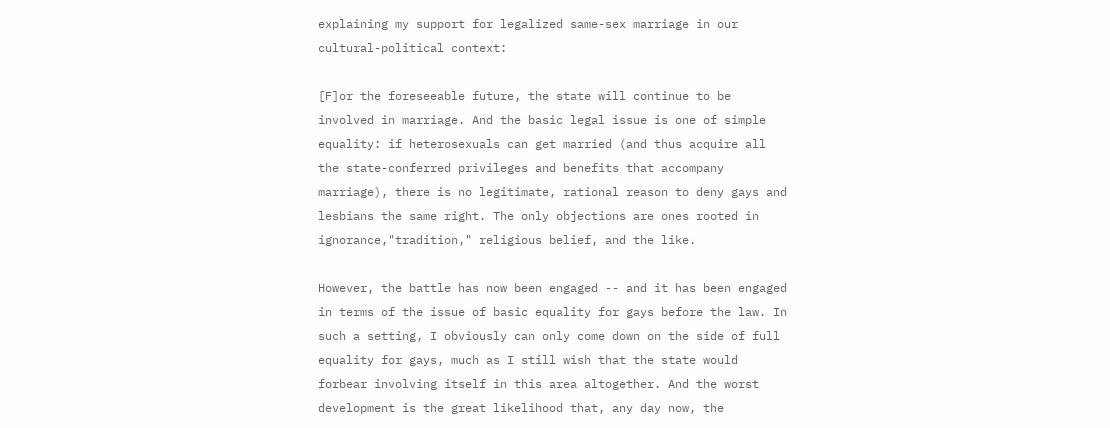explaining my support for legalized same-sex marriage in our cultural-political context:

[F]or the foreseeable future, the state will continue to be involved in marriage. And the basic legal issue is one of simple equality: if heterosexuals can get married (and thus acquire all the state-conferred privileges and benefits that accompany marriage), there is no legitimate, rational reason to deny gays and lesbians the same right. The only objections are ones rooted in ignorance,"tradition," religious belief, and the like.

However, the battle has now been engaged -- and it has been engaged in terms of the issue of basic equality for gays before the law. In such a setting, I obviously can only come down on the side of full equality for gays, much as I still wish that the state would forbear involving itself in this area altogether. And the worst development is the great likelihood that, any day now, the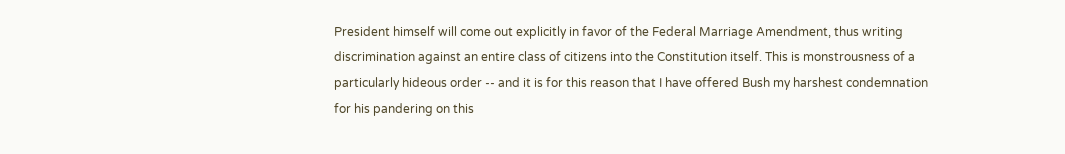President himself will come out explicitly in favor of the Federal Marriage Amendment, thus writing discrimination against an entire class of citizens into the Constitution itself. This is monstrousness of a particularly hideous order -- and it is for this reason that I have offered Bush my harshest condemnation for his pandering on this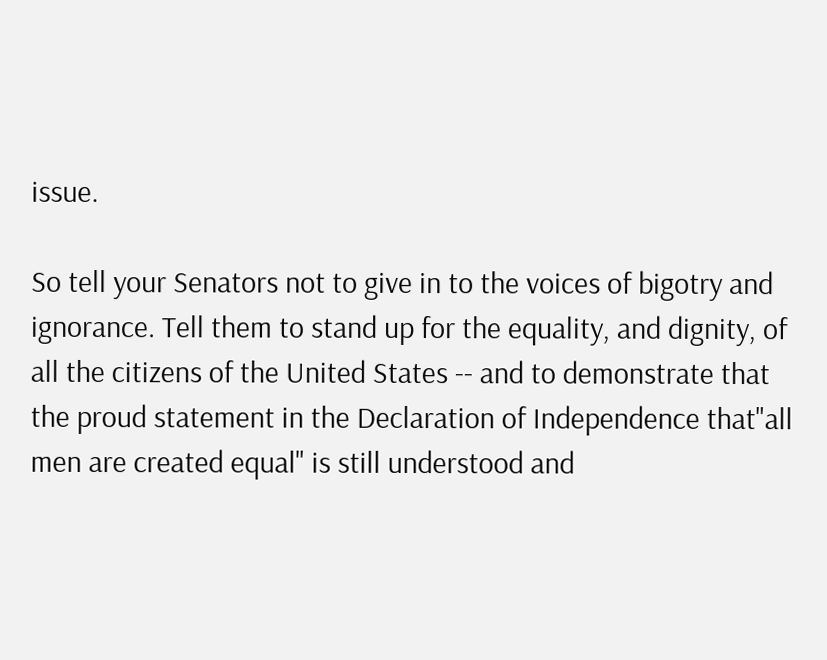issue.

So tell your Senators not to give in to the voices of bigotry and ignorance. Tell them to stand up for the equality, and dignity, of all the citizens of the United States -- and to demonstrate that the proud statement in the Declaration of Independence that"all men are created equal" is still understood and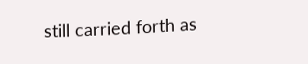still carried forth as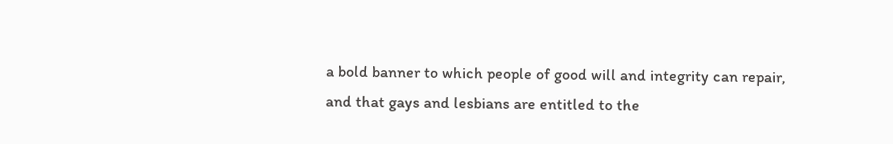a bold banner to which people of good will and integrity can repair, and that gays and lesbians are entitled to the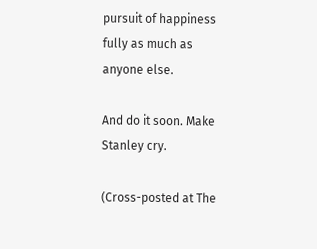pursuit of happiness fully as much as anyone else.

And do it soon. Make Stanley cry.

(Cross-posted at The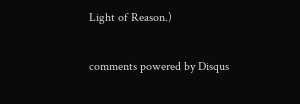Light of Reason.)

comments powered by Disqus